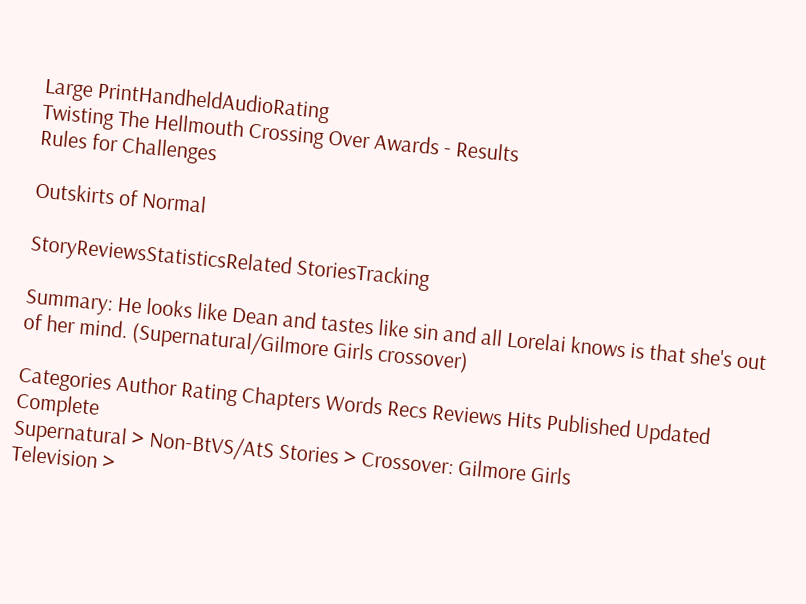Large PrintHandheldAudioRating
Twisting The Hellmouth Crossing Over Awards - Results
Rules for Challenges

Outskirts of Normal

StoryReviewsStatisticsRelated StoriesTracking

Summary: He looks like Dean and tastes like sin and all Lorelai knows is that she's out of her mind. (Supernatural/Gilmore Girls crossover)

Categories Author Rating Chapters Words Recs Reviews Hits Published Updated Complete
Supernatural > Non-BtVS/AtS Stories > Crossover: Gilmore Girls
Television >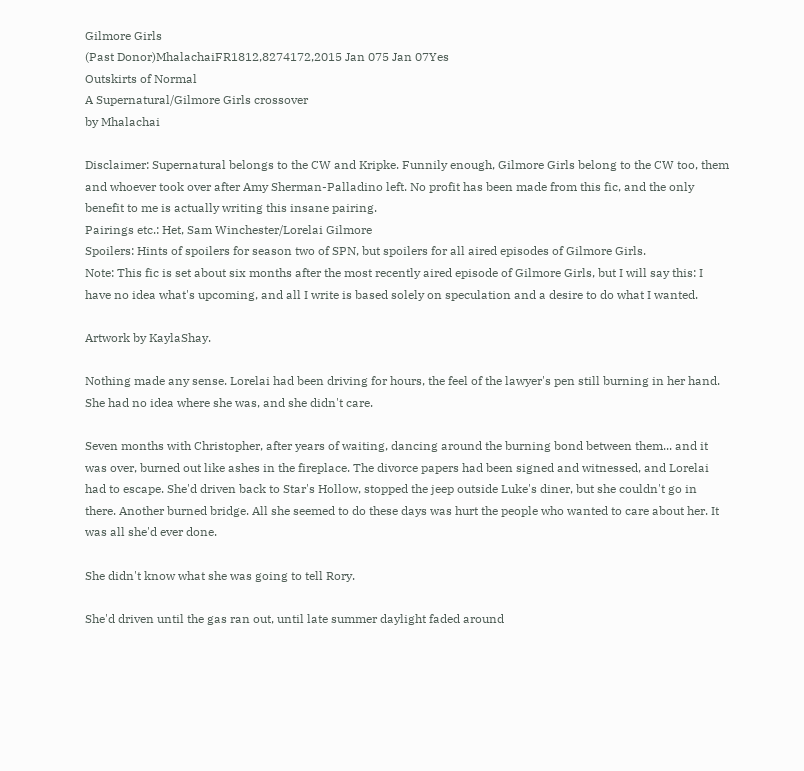Gilmore Girls
(Past Donor)MhalachaiFR1812,8274172,2015 Jan 075 Jan 07Yes
Outskirts of Normal
A Supernatural/Gilmore Girls crossover
by Mhalachai

Disclaimer: Supernatural belongs to the CW and Kripke. Funnily enough, Gilmore Girls belong to the CW too, them and whoever took over after Amy Sherman-Palladino left. No profit has been made from this fic, and the only benefit to me is actually writing this insane pairing.
Pairings etc.: Het, Sam Winchester/Lorelai Gilmore
Spoilers: Hints of spoilers for season two of SPN, but spoilers for all aired episodes of Gilmore Girls.
Note: This fic is set about six months after the most recently aired episode of Gilmore Girls, but I will say this: I have no idea what's upcoming, and all I write is based solely on speculation and a desire to do what I wanted.

Artwork by KaylaShay.

Nothing made any sense. Lorelai had been driving for hours, the feel of the lawyer's pen still burning in her hand. She had no idea where she was, and she didn't care.

Seven months with Christopher, after years of waiting, dancing around the burning bond between them... and it was over, burned out like ashes in the fireplace. The divorce papers had been signed and witnessed, and Lorelai had to escape. She'd driven back to Star's Hollow, stopped the jeep outside Luke's diner, but she couldn't go in there. Another burned bridge. All she seemed to do these days was hurt the people who wanted to care about her. It was all she'd ever done.

She didn't know what she was going to tell Rory.

She'd driven until the gas ran out, until late summer daylight faded around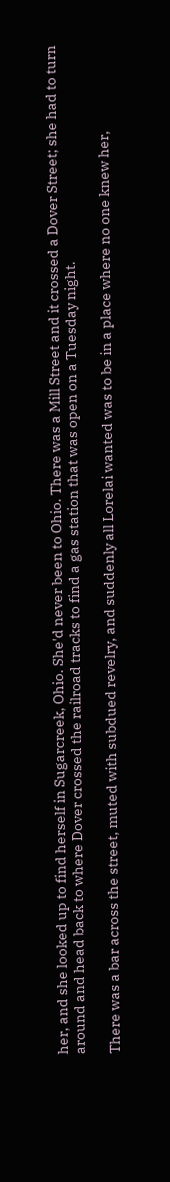her, and she looked up to find herself in Sugarcreek, Ohio. She'd never been to Ohio. There was a Mill Street and it crossed a Dover Street; she had to turn around and head back to where Dover crossed the railroad tracks to find a gas station that was open on a Tuesday night.

There was a bar across the street, muted with subdued revelry, and suddenly all Lorelai wanted was to be in a place where no one knew her,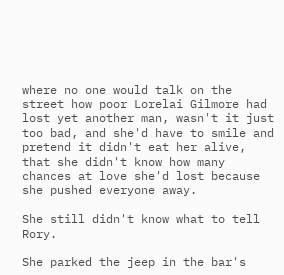where no one would talk on the street how poor Lorelai Gilmore had lost yet another man, wasn't it just too bad, and she'd have to smile and pretend it didn't eat her alive, that she didn't know how many chances at love she'd lost because she pushed everyone away.

She still didn't know what to tell Rory.

She parked the jeep in the bar's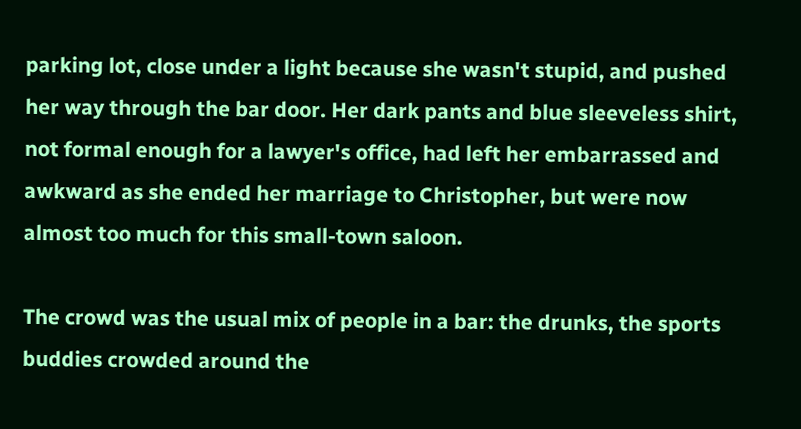parking lot, close under a light because she wasn't stupid, and pushed her way through the bar door. Her dark pants and blue sleeveless shirt, not formal enough for a lawyer's office, had left her embarrassed and awkward as she ended her marriage to Christopher, but were now almost too much for this small-town saloon.

The crowd was the usual mix of people in a bar: the drunks, the sports buddies crowded around the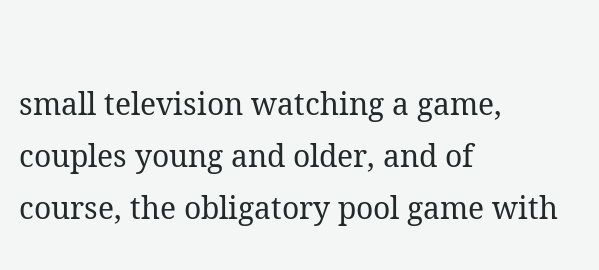small television watching a game, couples young and older, and of course, the obligatory pool game with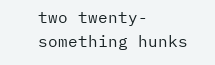two twenty-something hunks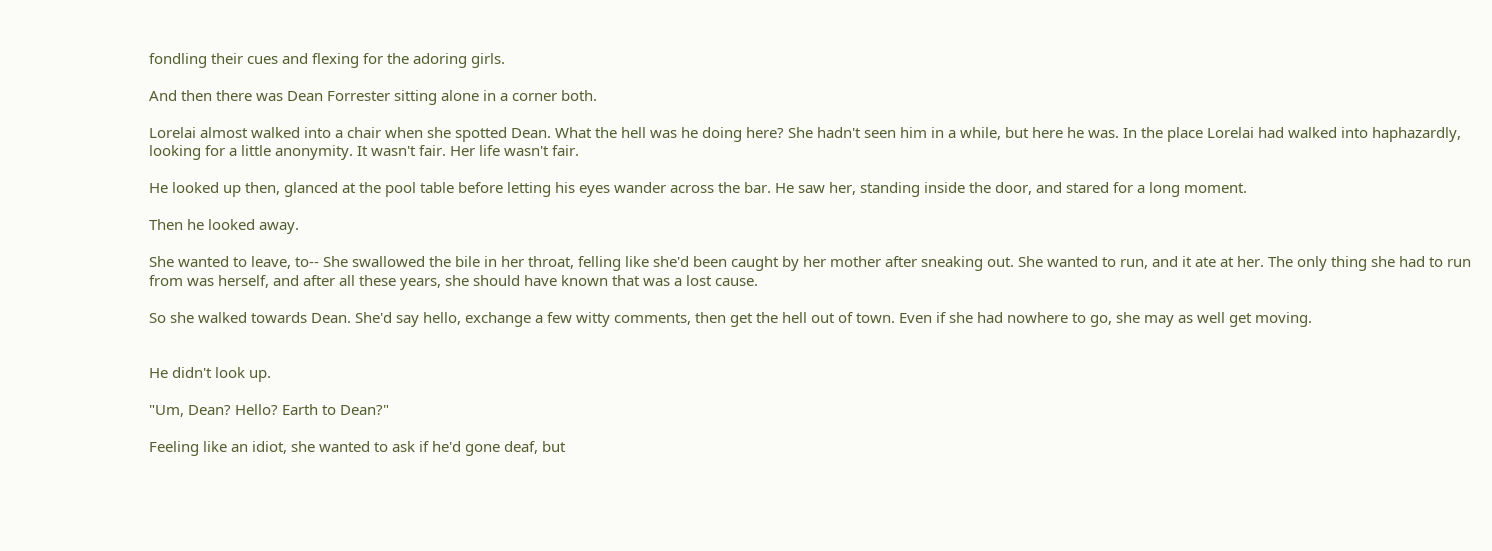fondling their cues and flexing for the adoring girls.

And then there was Dean Forrester sitting alone in a corner both.

Lorelai almost walked into a chair when she spotted Dean. What the hell was he doing here? She hadn't seen him in a while, but here he was. In the place Lorelai had walked into haphazardly, looking for a little anonymity. It wasn't fair. Her life wasn't fair.

He looked up then, glanced at the pool table before letting his eyes wander across the bar. He saw her, standing inside the door, and stared for a long moment.

Then he looked away.

She wanted to leave, to-- She swallowed the bile in her throat, felling like she'd been caught by her mother after sneaking out. She wanted to run, and it ate at her. The only thing she had to run from was herself, and after all these years, she should have known that was a lost cause.

So she walked towards Dean. She'd say hello, exchange a few witty comments, then get the hell out of town. Even if she had nowhere to go, she may as well get moving.


He didn't look up.

"Um, Dean? Hello? Earth to Dean?"

Feeling like an idiot, she wanted to ask if he'd gone deaf, but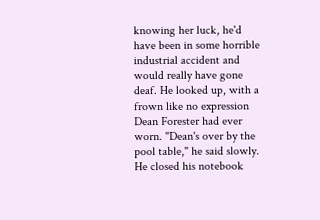knowing her luck, he'd have been in some horrible industrial accident and would really have gone deaf. He looked up, with a frown like no expression Dean Forester had ever worn. "Dean's over by the pool table," he said slowly. He closed his notebook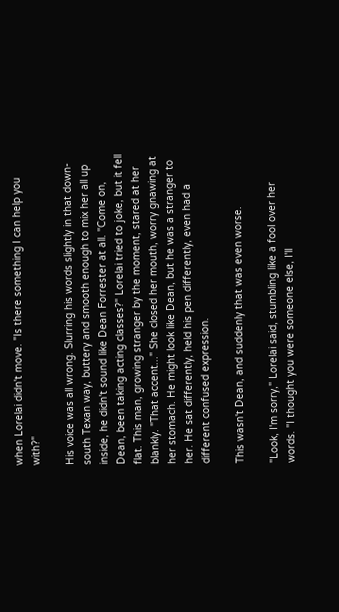when Lorelai didn't move. "Is there something I can help you with?"

His voice was all wrong. Slurring his words slightly in that down-south Texan way, buttery and smooth enough to mix her all up inside, he didn't sound like Dean Forrester at all. "Come on, Dean, been taking acting classes?" Lorelai tried to joke, but it fell flat. This man, growing stranger by the moment, stared at her blankly. "That accent..." She closed her mouth, worry gnawing at her stomach. He might look like Dean, but he was a stranger to her. He sat differently, held his pen differently, even had a different confused expression.

This wasn't Dean, and suddenly that was even worse.

"Look, I'm sorry," Lorelai said, stumbling like a fool over her words. "I thought you were someone else, I'll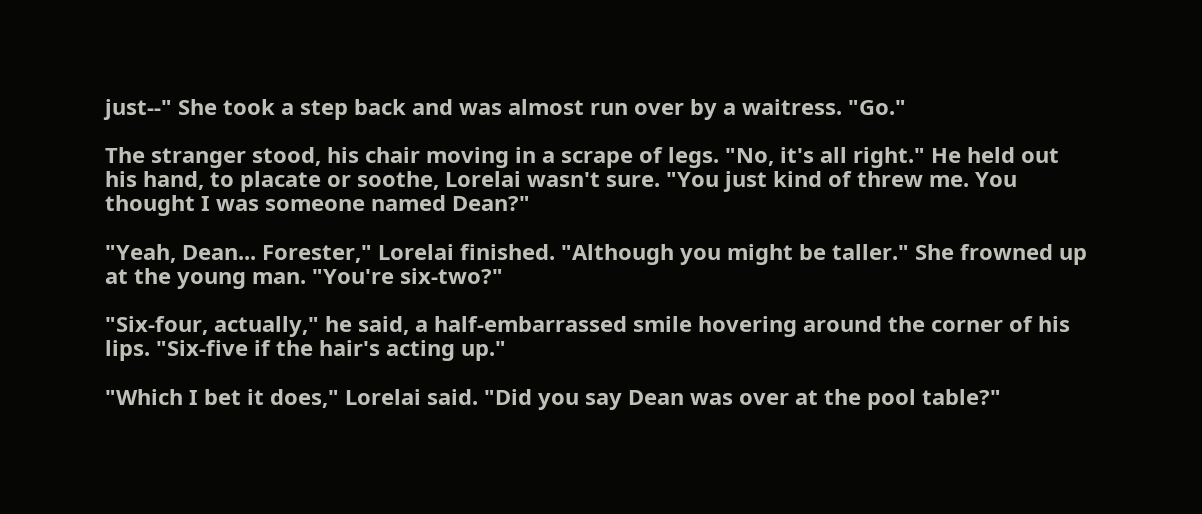just--" She took a step back and was almost run over by a waitress. "Go."

The stranger stood, his chair moving in a scrape of legs. "No, it's all right." He held out his hand, to placate or soothe, Lorelai wasn't sure. "You just kind of threw me. You thought I was someone named Dean?"

"Yeah, Dean... Forester," Lorelai finished. "Although you might be taller." She frowned up at the young man. "You're six-two?"

"Six-four, actually," he said, a half-embarrassed smile hovering around the corner of his lips. "Six-five if the hair's acting up."

"Which I bet it does," Lorelai said. "Did you say Dean was over at the pool table?"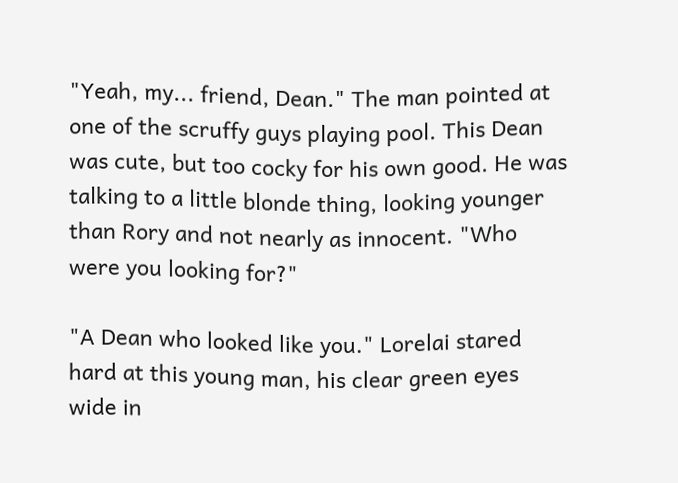"Yeah, my... friend, Dean." The man pointed at one of the scruffy guys playing pool. This Dean was cute, but too cocky for his own good. He was talking to a little blonde thing, looking younger than Rory and not nearly as innocent. "Who were you looking for?"

"A Dean who looked like you." Lorelai stared hard at this young man, his clear green eyes wide in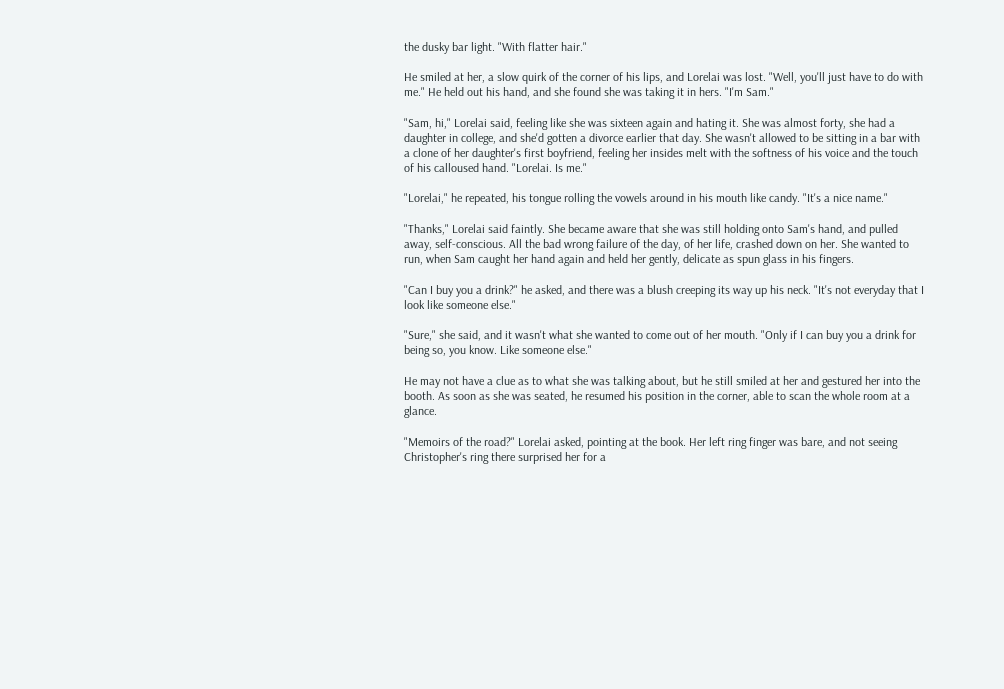the dusky bar light. "With flatter hair."

He smiled at her, a slow quirk of the corner of his lips, and Lorelai was lost. "Well, you'll just have to do with me." He held out his hand, and she found she was taking it in hers. "I'm Sam."

"Sam, hi," Lorelai said, feeling like she was sixteen again and hating it. She was almost forty, she had a daughter in college, and she'd gotten a divorce earlier that day. She wasn't allowed to be sitting in a bar with a clone of her daughter's first boyfriend, feeling her insides melt with the softness of his voice and the touch of his calloused hand. "Lorelai. Is me."

"Lorelai," he repeated, his tongue rolling the vowels around in his mouth like candy. "It's a nice name."

"Thanks," Lorelai said faintly. She became aware that she was still holding onto Sam's hand, and pulled away, self-conscious. All the bad wrong failure of the day, of her life, crashed down on her. She wanted to run, when Sam caught her hand again and held her gently, delicate as spun glass in his fingers.

"Can I buy you a drink?" he asked, and there was a blush creeping its way up his neck. "It's not everyday that I look like someone else."

"Sure," she said, and it wasn't what she wanted to come out of her mouth. "Only if I can buy you a drink for being so, you know. Like someone else."

He may not have a clue as to what she was talking about, but he still smiled at her and gestured her into the booth. As soon as she was seated, he resumed his position in the corner, able to scan the whole room at a glance.

"Memoirs of the road?" Lorelai asked, pointing at the book. Her left ring finger was bare, and not seeing Christopher's ring there surprised her for a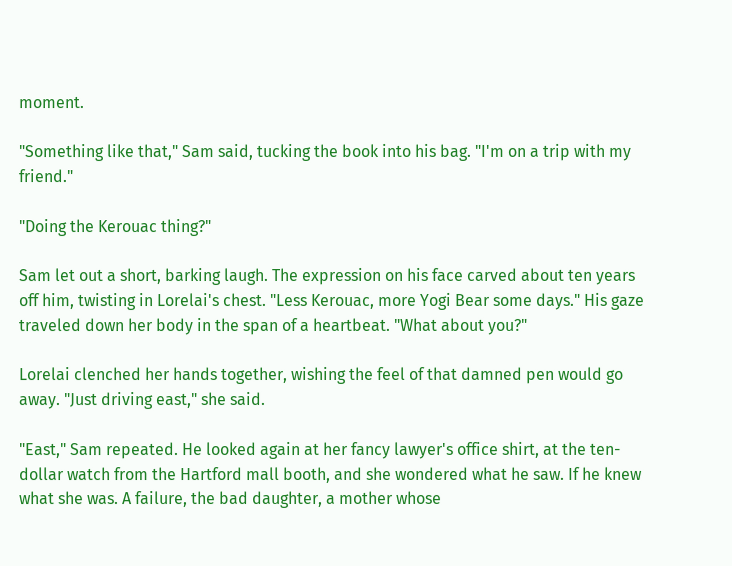moment.

"Something like that," Sam said, tucking the book into his bag. "I'm on a trip with my friend."

"Doing the Kerouac thing?"

Sam let out a short, barking laugh. The expression on his face carved about ten years off him, twisting in Lorelai's chest. "Less Kerouac, more Yogi Bear some days." His gaze traveled down her body in the span of a heartbeat. "What about you?"

Lorelai clenched her hands together, wishing the feel of that damned pen would go away. "Just driving east," she said.

"East," Sam repeated. He looked again at her fancy lawyer's office shirt, at the ten-dollar watch from the Hartford mall booth, and she wondered what he saw. If he knew what she was. A failure, the bad daughter, a mother whose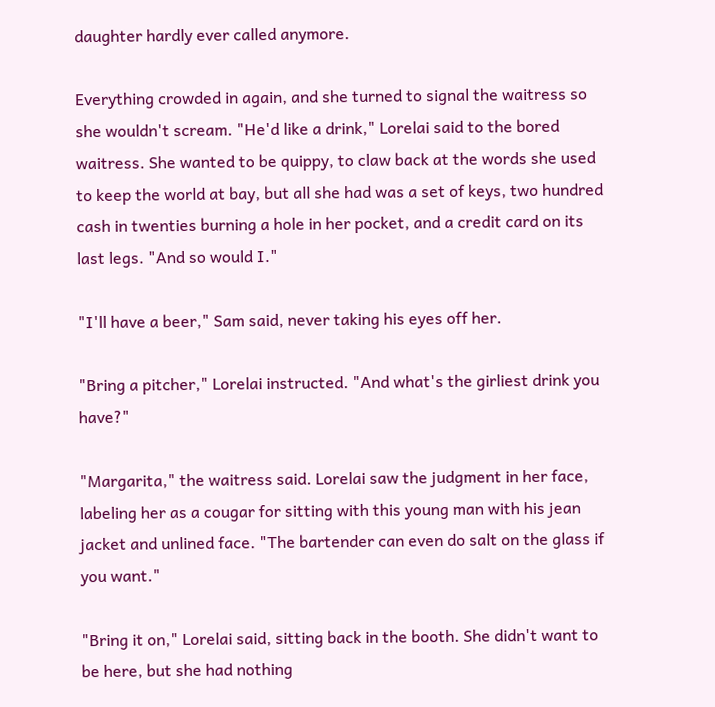daughter hardly ever called anymore.

Everything crowded in again, and she turned to signal the waitress so she wouldn't scream. "He'd like a drink," Lorelai said to the bored waitress. She wanted to be quippy, to claw back at the words she used to keep the world at bay, but all she had was a set of keys, two hundred cash in twenties burning a hole in her pocket, and a credit card on its last legs. "And so would I."

"I'll have a beer," Sam said, never taking his eyes off her.

"Bring a pitcher," Lorelai instructed. "And what's the girliest drink you have?"

"Margarita," the waitress said. Lorelai saw the judgment in her face, labeling her as a cougar for sitting with this young man with his jean jacket and unlined face. "The bartender can even do salt on the glass if you want."

"Bring it on," Lorelai said, sitting back in the booth. She didn't want to be here, but she had nothing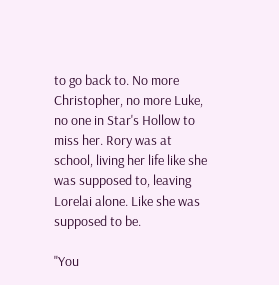to go back to. No more Christopher, no more Luke, no one in Star's Hollow to miss her. Rory was at school, living her life like she was supposed to, leaving Lorelai alone. Like she was supposed to be.

"You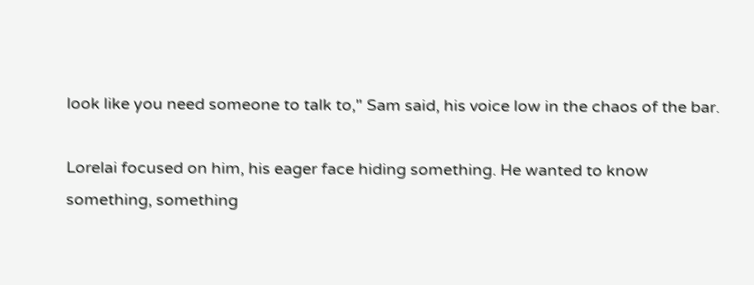look like you need someone to talk to," Sam said, his voice low in the chaos of the bar.

Lorelai focused on him, his eager face hiding something. He wanted to know something, something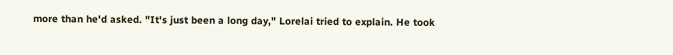more than he'd asked. "It's just been a long day," Lorelai tried to explain. He took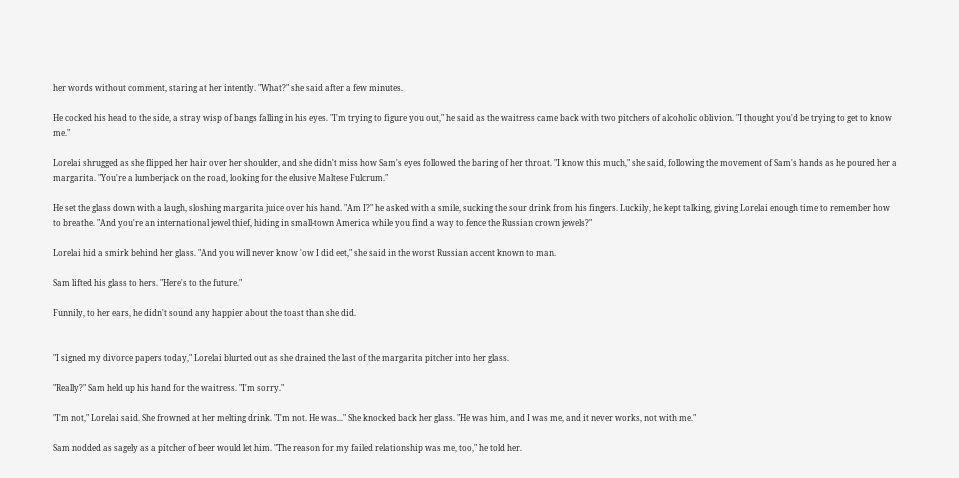her words without comment, staring at her intently. "What?" she said after a few minutes.

He cocked his head to the side, a stray wisp of bangs falling in his eyes. "I'm trying to figure you out," he said as the waitress came back with two pitchers of alcoholic oblivion. "I thought you'd be trying to get to know me."

Lorelai shrugged as she flipped her hair over her shoulder, and she didn't miss how Sam's eyes followed the baring of her throat. "I know this much," she said, following the movement of Sam's hands as he poured her a margarita. "You're a lumberjack on the road, looking for the elusive Maltese Fulcrum."

He set the glass down with a laugh, sloshing margarita juice over his hand. "Am I?" he asked with a smile, sucking the sour drink from his fingers. Luckily, he kept talking, giving Lorelai enough time to remember how to breathe. "And you're an international jewel thief, hiding in small-town America while you find a way to fence the Russian crown jewels?"

Lorelai hid a smirk behind her glass. "And you will never know 'ow I did eet," she said in the worst Russian accent known to man.

Sam lifted his glass to hers. "Here's to the future."

Funnily, to her ears, he didn't sound any happier about the toast than she did.


"I signed my divorce papers today," Lorelai blurted out as she drained the last of the margarita pitcher into her glass.

"Really?" Sam held up his hand for the waitress. "I'm sorry."

"I'm not," Lorelai said. She frowned at her melting drink. "I'm not. He was..." She knocked back her glass. "He was him, and I was me, and it never works, not with me."

Sam nodded as sagely as a pitcher of beer would let him. "The reason for my failed relationship was me, too," he told her.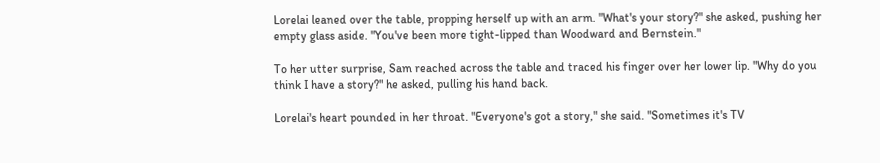Lorelai leaned over the table, propping herself up with an arm. "What's your story?" she asked, pushing her empty glass aside. "You've been more tight-lipped than Woodward and Bernstein."

To her utter surprise, Sam reached across the table and traced his finger over her lower lip. "Why do you think I have a story?" he asked, pulling his hand back.

Lorelai's heart pounded in her throat. "Everyone's got a story," she said. "Sometimes it's TV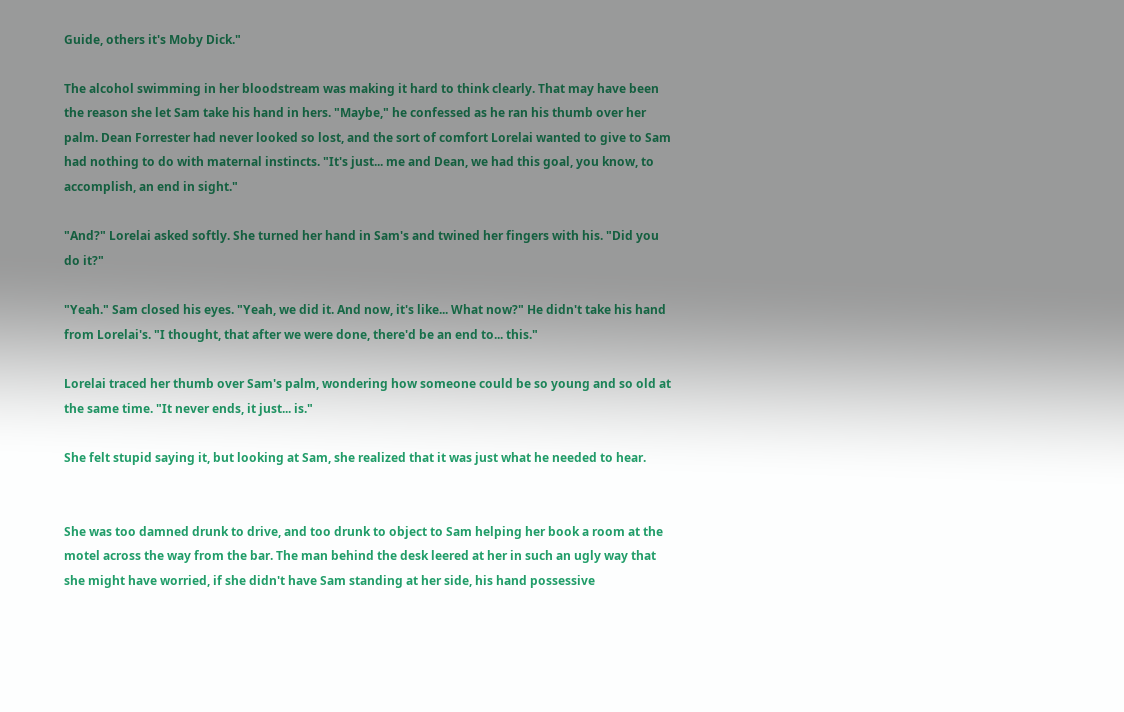Guide, others it's Moby Dick."

The alcohol swimming in her bloodstream was making it hard to think clearly. That may have been the reason she let Sam take his hand in hers. "Maybe," he confessed as he ran his thumb over her palm. Dean Forrester had never looked so lost, and the sort of comfort Lorelai wanted to give to Sam had nothing to do with maternal instincts. "It's just... me and Dean, we had this goal, you know, to accomplish, an end in sight."

"And?" Lorelai asked softly. She turned her hand in Sam's and twined her fingers with his. "Did you do it?"

"Yeah." Sam closed his eyes. "Yeah, we did it. And now, it's like... What now?" He didn't take his hand from Lorelai's. "I thought, that after we were done, there'd be an end to... this."

Lorelai traced her thumb over Sam's palm, wondering how someone could be so young and so old at the same time. "It never ends, it just... is."

She felt stupid saying it, but looking at Sam, she realized that it was just what he needed to hear.


She was too damned drunk to drive, and too drunk to object to Sam helping her book a room at the motel across the way from the bar. The man behind the desk leered at her in such an ugly way that she might have worried, if she didn't have Sam standing at her side, his hand possessive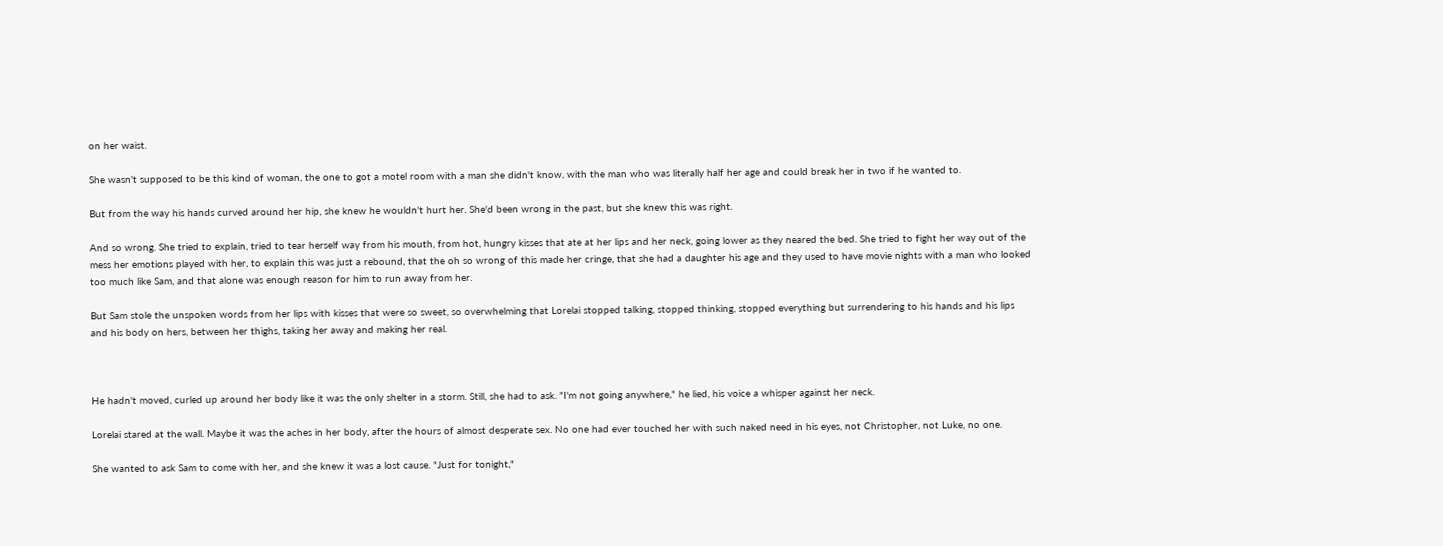on her waist.

She wasn't supposed to be this kind of woman, the one to got a motel room with a man she didn't know, with the man who was literally half her age and could break her in two if he wanted to.

But from the way his hands curved around her hip, she knew he wouldn't hurt her. She'd been wrong in the past, but she knew this was right.

And so wrong. She tried to explain, tried to tear herself way from his mouth, from hot, hungry kisses that ate at her lips and her neck, going lower as they neared the bed. She tried to fight her way out of the mess her emotions played with her, to explain this was just a rebound, that the oh so wrong of this made her cringe, that she had a daughter his age and they used to have movie nights with a man who looked too much like Sam, and that alone was enough reason for him to run away from her.

But Sam stole the unspoken words from her lips with kisses that were so sweet, so overwhelming that Lorelai stopped talking, stopped thinking, stopped everything but surrendering to his hands and his lips and his body on hers, between her thighs, taking her away and making her real.



He hadn't moved, curled up around her body like it was the only shelter in a storm. Still, she had to ask. "I'm not going anywhere," he lied, his voice a whisper against her neck.

Lorelai stared at the wall. Maybe it was the aches in her body, after the hours of almost desperate sex. No one had ever touched her with such naked need in his eyes, not Christopher, not Luke, no one.

She wanted to ask Sam to come with her, and she knew it was a lost cause. "Just for tonight,"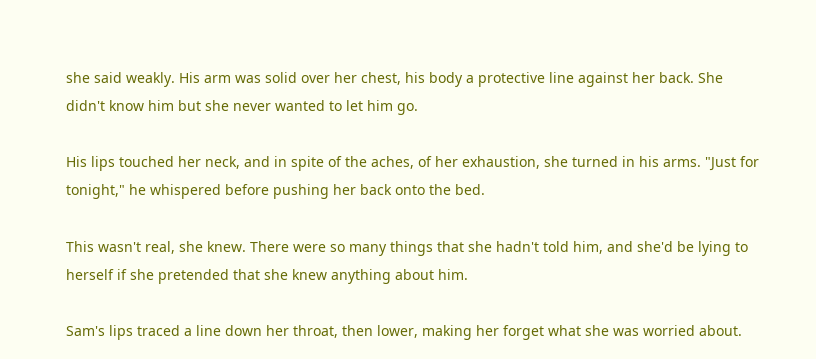she said weakly. His arm was solid over her chest, his body a protective line against her back. She didn't know him but she never wanted to let him go.

His lips touched her neck, and in spite of the aches, of her exhaustion, she turned in his arms. "Just for tonight," he whispered before pushing her back onto the bed.

This wasn't real, she knew. There were so many things that she hadn't told him, and she'd be lying to herself if she pretended that she knew anything about him.

Sam's lips traced a line down her throat, then lower, making her forget what she was worried about.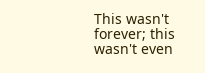This wasn't forever; this wasn't even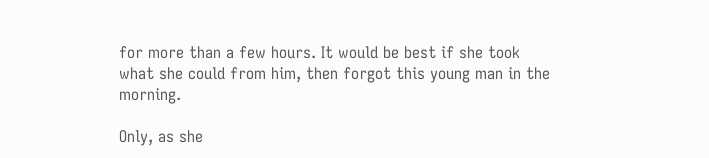for more than a few hours. It would be best if she took what she could from him, then forgot this young man in the morning.

Only, as she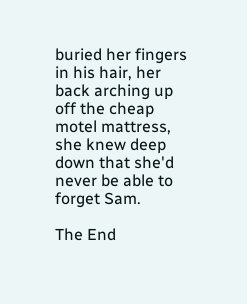buried her fingers in his hair, her back arching up off the cheap motel mattress, she knew deep down that she'd never be able to forget Sam.

The End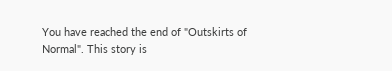You have reached the end of "Outskirts of Normal". This story is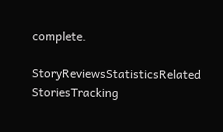complete.

StoryReviewsStatisticsRelated StoriesTracking